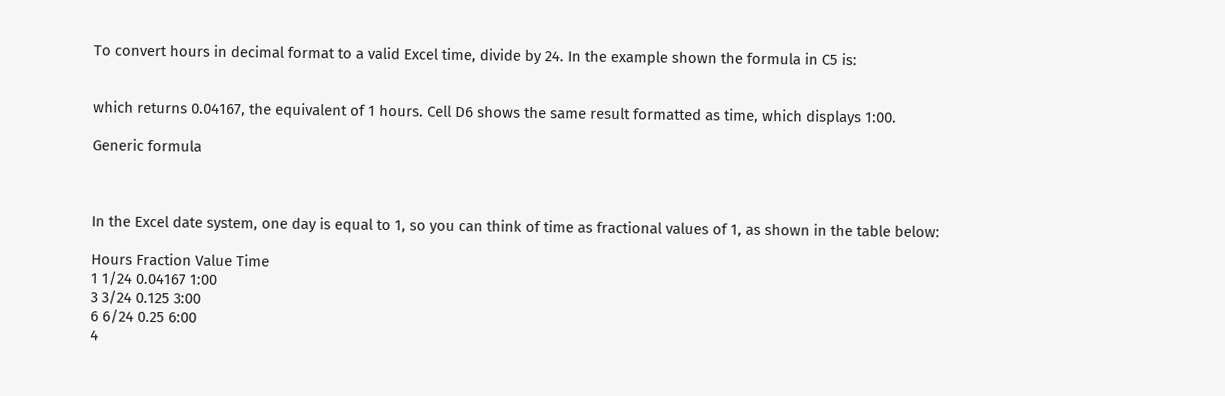To convert hours in decimal format to a valid Excel time, divide by 24. In the example shown the formula in C5 is:


which returns 0.04167, the equivalent of 1 hours. Cell D6 shows the same result formatted as time, which displays 1:00.

Generic formula



In the Excel date system, one day is equal to 1, so you can think of time as fractional values of 1, as shown in the table below:

Hours Fraction Value Time
1 1/24 0.04167 1:00
3 3/24 0.125 3:00
6 6/24 0.25 6:00
4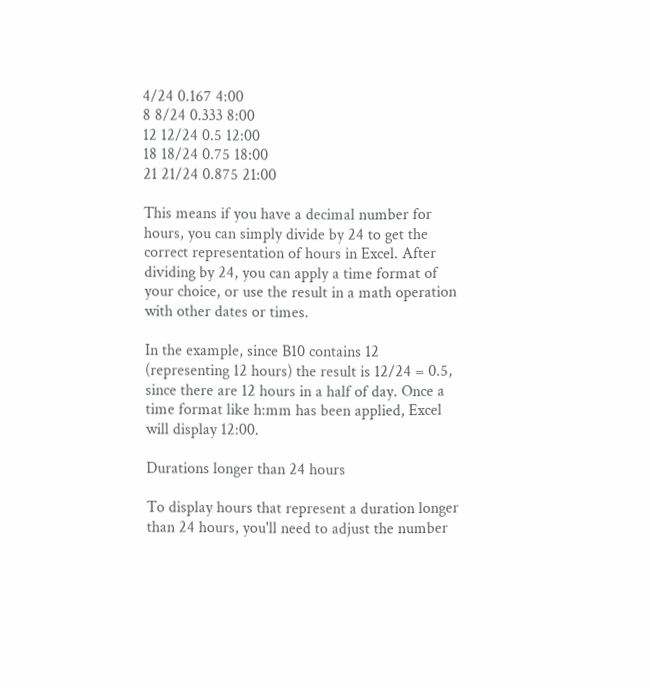4/24 0.167 4:00
8 8/24 0.333 8:00
12 12/24 0.5 12:00
18 18/24 0.75 18:00
21 21/24 0.875 21:00

This means if you have a decimal number for hours, you can simply divide by 24 to get the correct representation of hours in Excel. After dividing by 24, you can apply a time format of your choice, or use the result in a math operation with other dates or times.

In the example, since B10 contains 12 (representing 12 hours) the result is 12/24 = 0.5, since there are 12 hours in a half of day. Once a time format like h:mm has been applied, Excel will display 12:00.

Durations longer than 24 hours

To display hours that represent a duration longer than 24 hours, you'll need to adjust the number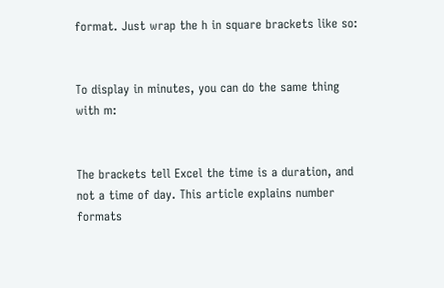format. Just wrap the h in square brackets like so:


To display in minutes, you can do the same thing with m:


The brackets tell Excel the time is a duration, and not a time of day. This article explains number formats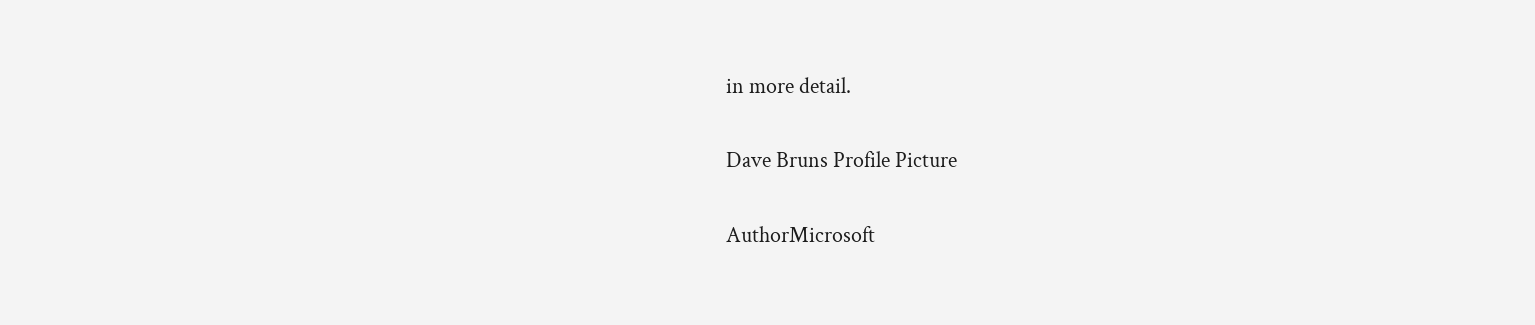in more detail.

Dave Bruns Profile Picture

AuthorMicrosoft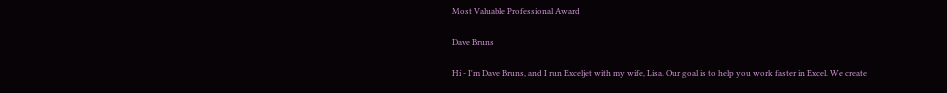Most Valuable Professional Award

Dave Bruns

Hi - I'm Dave Bruns, and I run Exceljet with my wife, Lisa. Our goal is to help you work faster in Excel. We create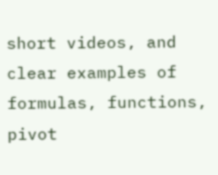short videos, and clear examples of formulas, functions, pivot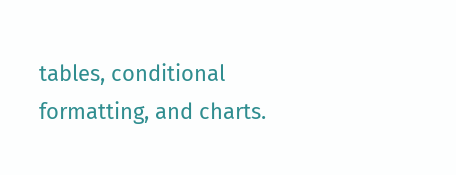tables, conditional formatting, and charts.